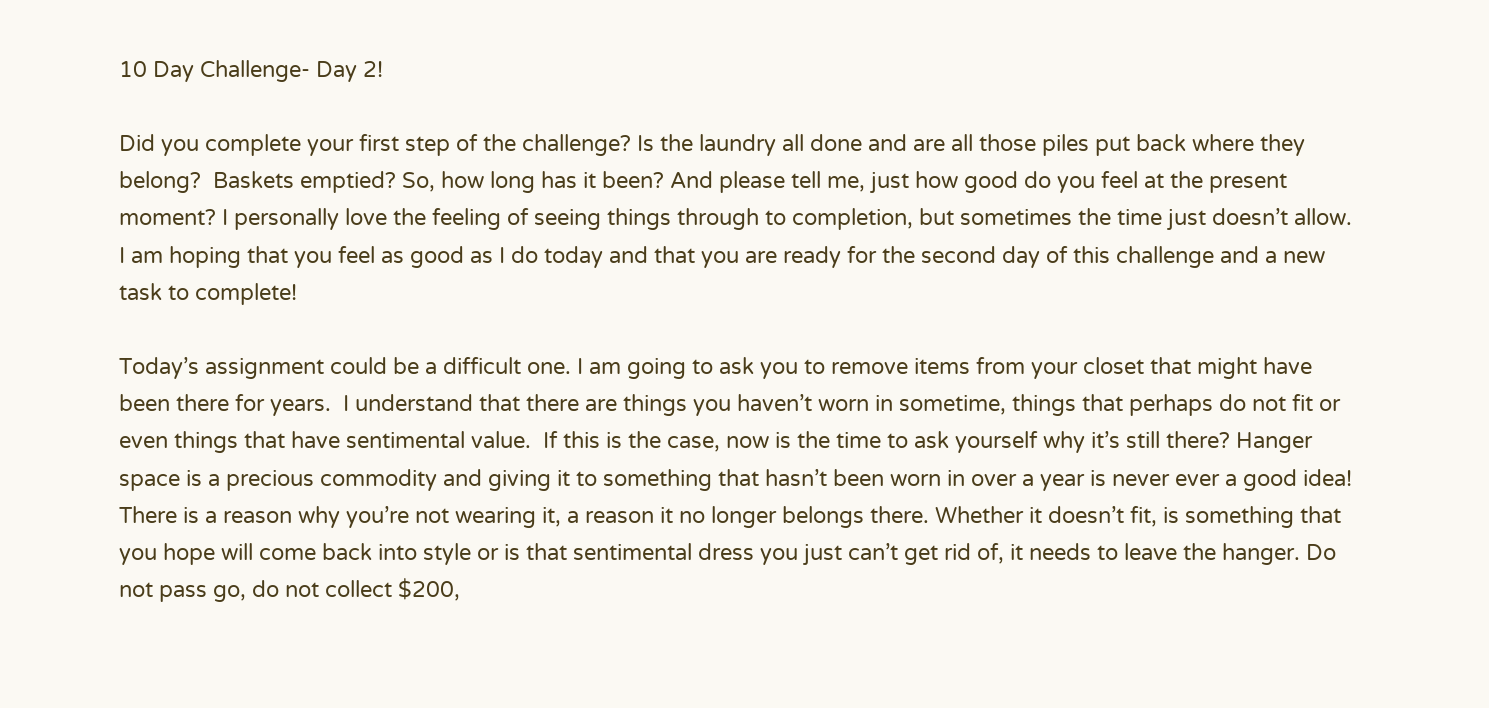10 Day Challenge- Day 2!

Did you complete your first step of the challenge? Is the laundry all done and are all those piles put back where they belong?  Baskets emptied? So, how long has it been? And please tell me, just how good do you feel at the present moment? I personally love the feeling of seeing things through to completion, but sometimes the time just doesn’t allow. I am hoping that you feel as good as I do today and that you are ready for the second day of this challenge and a new task to complete!

Today’s assignment could be a difficult one. I am going to ask you to remove items from your closet that might have been there for years.  I understand that there are things you haven’t worn in sometime, things that perhaps do not fit or even things that have sentimental value.  If this is the case, now is the time to ask yourself why it’s still there? Hanger space is a precious commodity and giving it to something that hasn’t been worn in over a year is never ever a good idea! There is a reason why you’re not wearing it, a reason it no longer belongs there. Whether it doesn’t fit, is something that you hope will come back into style or is that sentimental dress you just can’t get rid of, it needs to leave the hanger. Do not pass go, do not collect $200,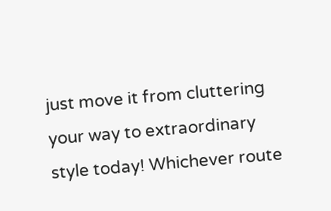just move it from cluttering your way to extraordinary style today! Whichever route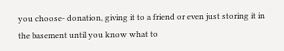you choose- donation, giving it to a friend or even just storing it in the basement until you know what to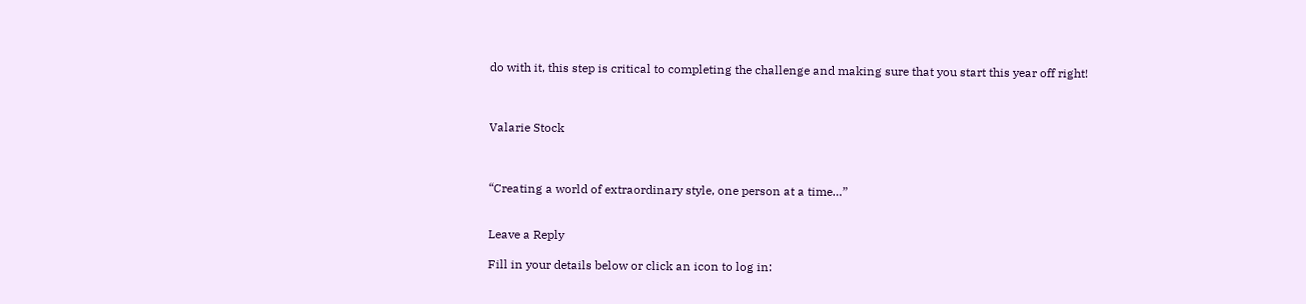do with it, this step is critical to completing the challenge and making sure that you start this year off right!



Valarie Stock



“Creating a world of extraordinary style, one person at a time…”


Leave a Reply

Fill in your details below or click an icon to log in: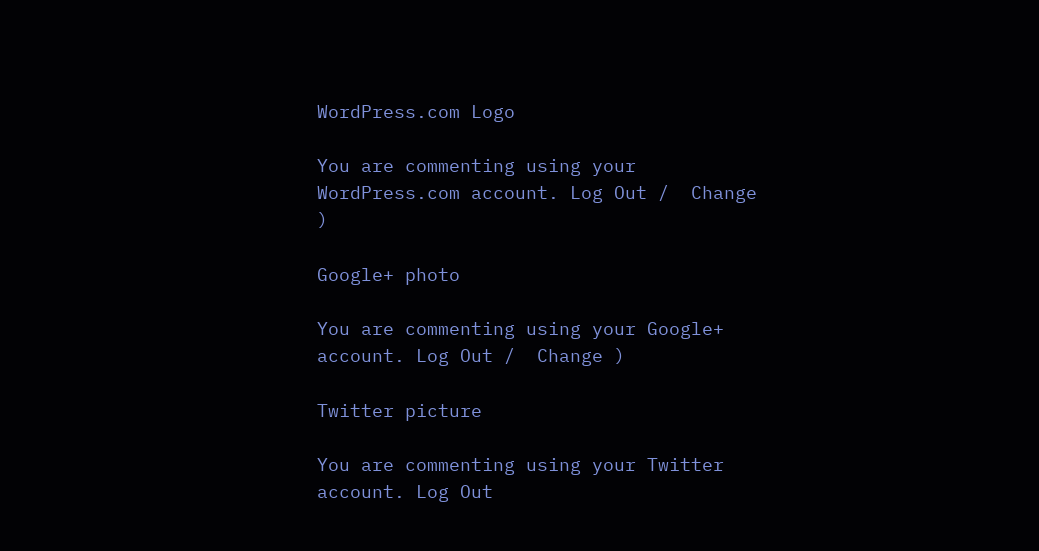WordPress.com Logo

You are commenting using your WordPress.com account. Log Out /  Change )

Google+ photo

You are commenting using your Google+ account. Log Out /  Change )

Twitter picture

You are commenting using your Twitter account. Log Out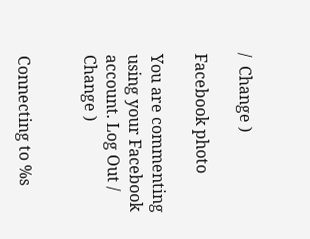/  Change )

Facebook photo

You are commenting using your Facebook account. Log Out /  Change )


Connecting to %s